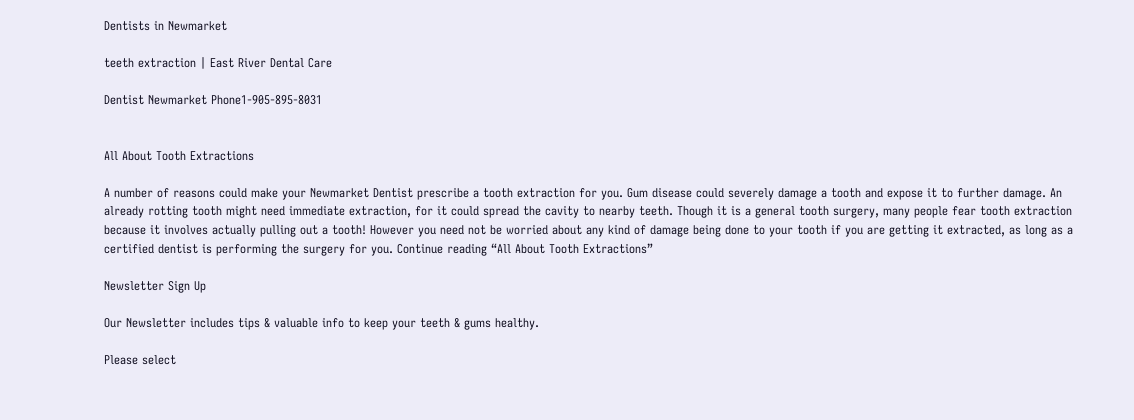Dentists in Newmarket

teeth extraction | East River Dental Care

Dentist Newmarket Phone1-905-895-8031


All About Tooth Extractions

A number of reasons could make your Newmarket Dentist prescribe a tooth extraction for you. Gum disease could severely damage a tooth and expose it to further damage. An already rotting tooth might need immediate extraction, for it could spread the cavity to nearby teeth. Though it is a general tooth surgery, many people fear tooth extraction because it involves actually pulling out a tooth! However you need not be worried about any kind of damage being done to your tooth if you are getting it extracted, as long as a certified dentist is performing the surgery for you. Continue reading “All About Tooth Extractions”

Newsletter Sign Up

Our Newsletter includes tips & valuable info to keep your teeth & gums healthy.

Please select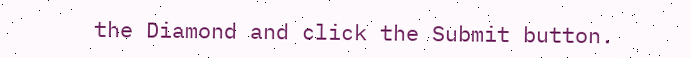the Diamond and click the Submit button.